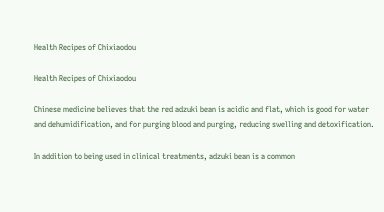Health Recipes of Chixiaodou

Health Recipes of Chixiaodou

Chinese medicine believes that the red adzuki bean is acidic and flat, which is good for water and dehumidification, and for purging blood and purging, reducing swelling and detoxification.

In addition to being used in clinical treatments, adzuki bean is a common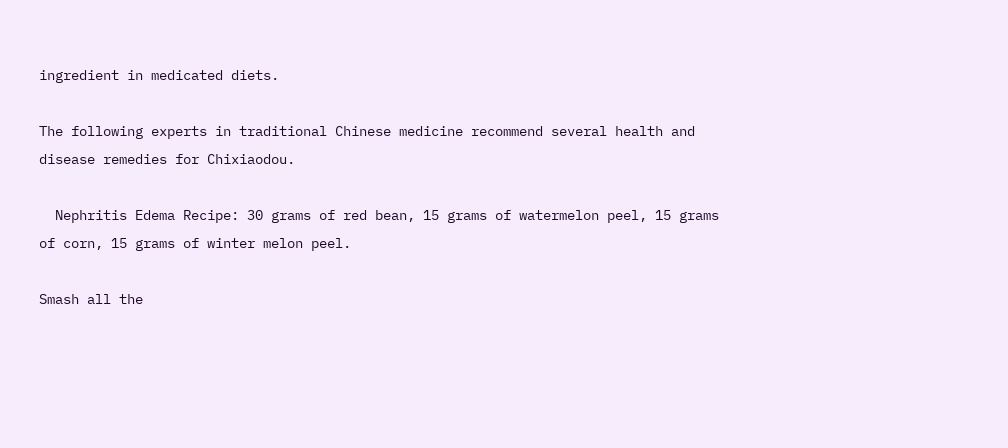ingredient in medicated diets.

The following experts in traditional Chinese medicine recommend several health and disease remedies for Chixiaodou.

  Nephritis Edema Recipe: 30 grams of red bean, 15 grams of watermelon peel, 15 grams of corn, 15 grams of winter melon peel.

Smash all the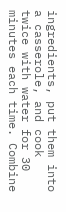ingredients, put them into a casserole, and cook twice with water for 30 minutes each time. Combine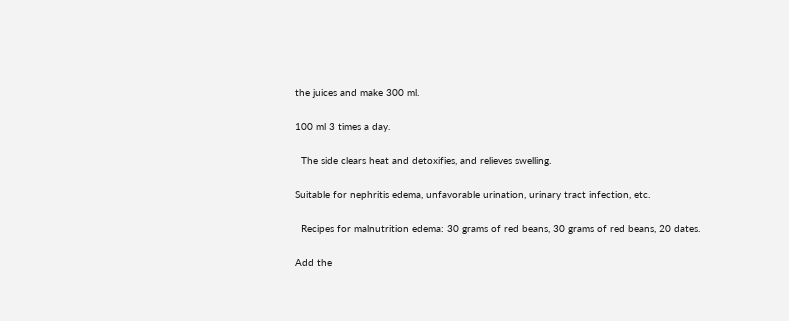the juices and make 300 ml.

100 ml 3 times a day.

  The side clears heat and detoxifies, and relieves swelling.

Suitable for nephritis edema, unfavorable urination, urinary tract infection, etc.

  Recipes for malnutrition edema: 30 grams of red beans, 30 grams of red beans, 20 dates.

Add the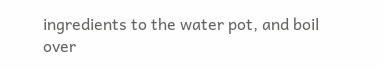ingredients to the water pot, and boil over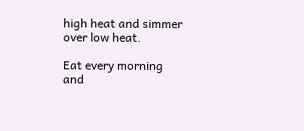high heat and simmer over low heat.

Eat every morning and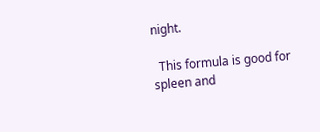night.

  This formula is good for spleen and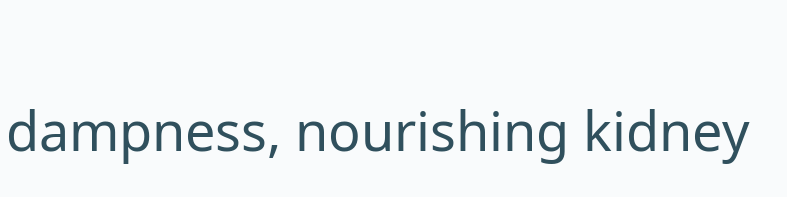dampness, nourishing kidney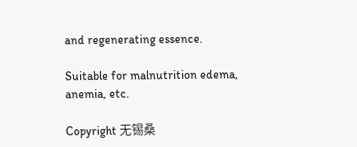and regenerating essence.

Suitable for malnutrition edema, anemia, etc.

Copyright 无锡桑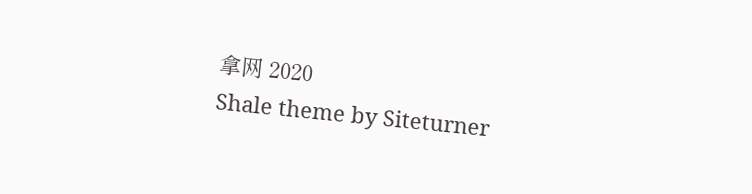拿网 2020
Shale theme by Siteturner